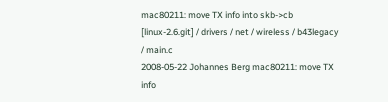mac80211: move TX info into skb->cb
[linux-2.6.git] / drivers / net / wireless / b43legacy / main.c
2008-05-22 Johannes Berg mac80211: move TX info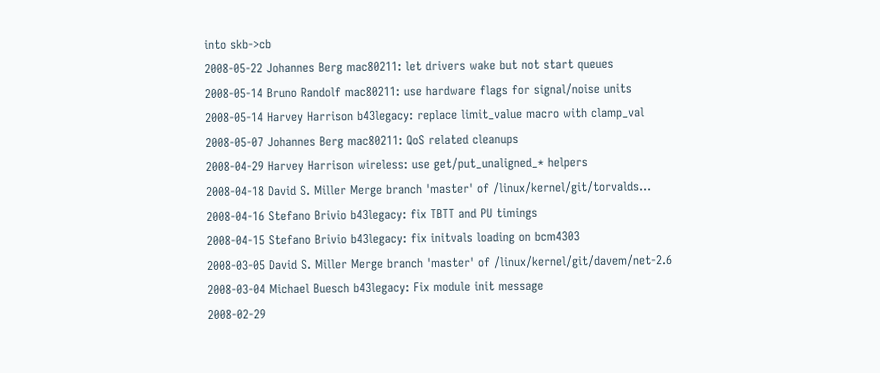into skb->cb
2008-05-22 Johannes Berg mac80211: let drivers wake but not start queues
2008-05-14 Bruno Randolf mac80211: use hardware flags for signal/noise units
2008-05-14 Harvey Harrison b43legacy: replace limit_value macro with clamp_val
2008-05-07 Johannes Berg mac80211: QoS related cleanups
2008-04-29 Harvey Harrison wireless: use get/put_unaligned_* helpers
2008-04-18 David S. Miller Merge branch 'master' of /linux/kernel/git/torvalds...
2008-04-16 Stefano Brivio b43legacy: fix TBTT and PU timings
2008-04-15 Stefano Brivio b43legacy: fix initvals loading on bcm4303
2008-03-05 David S. Miller Merge branch 'master' of /linux/kernel/git/davem/net-2.6
2008-03-04 Michael Buesch b43legacy: Fix module init message
2008-02-29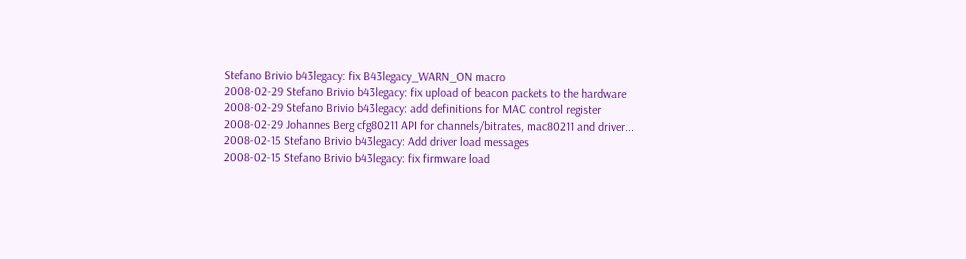Stefano Brivio b43legacy: fix B43legacy_WARN_ON macro
2008-02-29 Stefano Brivio b43legacy: fix upload of beacon packets to the hardware
2008-02-29 Stefano Brivio b43legacy: add definitions for MAC control register
2008-02-29 Johannes Berg cfg80211 API for channels/bitrates, mac80211 and driver...
2008-02-15 Stefano Brivio b43legacy: Add driver load messages
2008-02-15 Stefano Brivio b43legacy: fix firmware load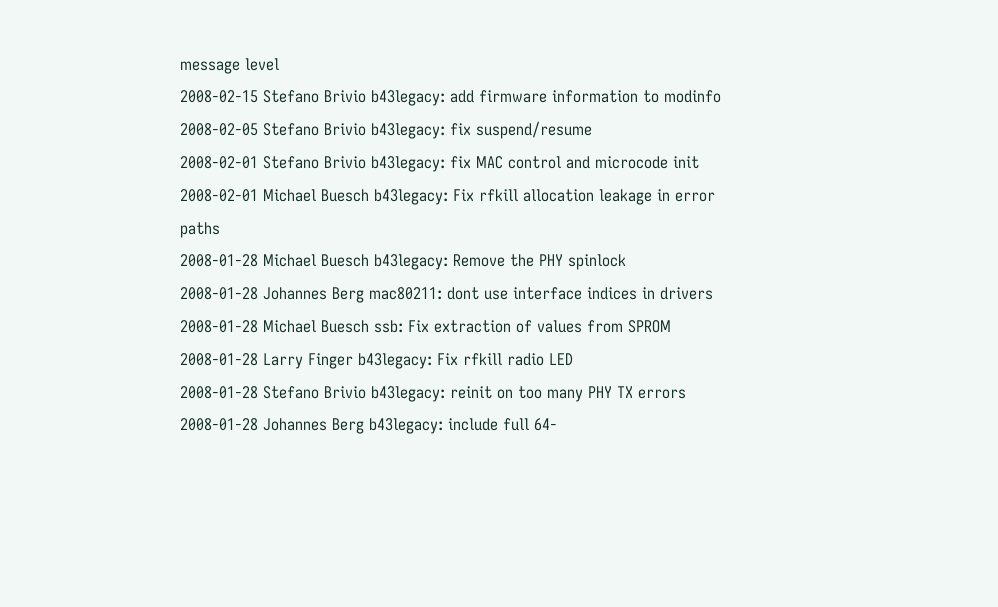message level
2008-02-15 Stefano Brivio b43legacy: add firmware information to modinfo
2008-02-05 Stefano Brivio b43legacy: fix suspend/resume
2008-02-01 Stefano Brivio b43legacy: fix MAC control and microcode init
2008-02-01 Michael Buesch b43legacy: Fix rfkill allocation leakage in error paths
2008-01-28 Michael Buesch b43legacy: Remove the PHY spinlock
2008-01-28 Johannes Berg mac80211: dont use interface indices in drivers
2008-01-28 Michael Buesch ssb: Fix extraction of values from SPROM
2008-01-28 Larry Finger b43legacy: Fix rfkill radio LED
2008-01-28 Stefano Brivio b43legacy: reinit on too many PHY TX errors
2008-01-28 Johannes Berg b43legacy: include full 64-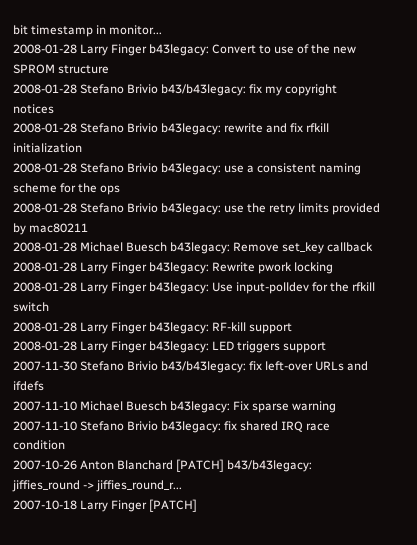bit timestamp in monitor...
2008-01-28 Larry Finger b43legacy: Convert to use of the new SPROM structure
2008-01-28 Stefano Brivio b43/b43legacy: fix my copyright notices
2008-01-28 Stefano Brivio b43legacy: rewrite and fix rfkill initialization
2008-01-28 Stefano Brivio b43legacy: use a consistent naming scheme for the ops
2008-01-28 Stefano Brivio b43legacy: use the retry limits provided by mac80211
2008-01-28 Michael Buesch b43legacy: Remove set_key callback
2008-01-28 Larry Finger b43legacy: Rewrite pwork locking
2008-01-28 Larry Finger b43legacy: Use input-polldev for the rfkill switch
2008-01-28 Larry Finger b43legacy: RF-kill support
2008-01-28 Larry Finger b43legacy: LED triggers support
2007-11-30 Stefano Brivio b43/b43legacy: fix left-over URLs and ifdefs
2007-11-10 Michael Buesch b43legacy: Fix sparse warning
2007-11-10 Stefano Brivio b43legacy: fix shared IRQ race condition
2007-10-26 Anton Blanchard [PATCH] b43/b43legacy: jiffies_round -> jiffies_round_r...
2007-10-18 Larry Finger [PATCH]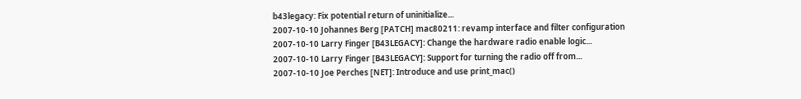b43legacy: Fix potential return of uninitialize...
2007-10-10 Johannes Berg [PATCH] mac80211: revamp interface and filter configuration
2007-10-10 Larry Finger [B43LEGACY]: Change the hardware radio enable logic...
2007-10-10 Larry Finger [B43LEGACY]: Support for turning the radio off from...
2007-10-10 Joe Perches [NET]: Introduce and use print_mac()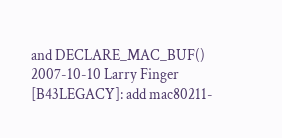and DECLARE_MAC_BUF()
2007-10-10 Larry Finger [B43LEGACY]: add mac80211-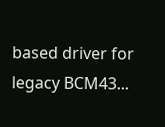based driver for legacy BCM43...